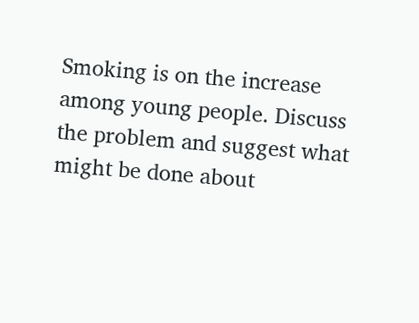Smoking is on the increase among young people. Discuss the problem and suggest what might be done about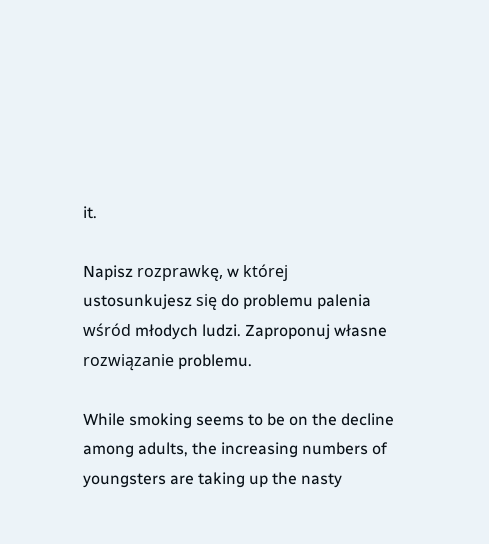it.

Napisz rozprawkę, w której ustosunkujesz się do problemu palenia wśród młodych ludzi. Zaproponuj własne rozwiązanie problemu.

While smoking seems to be on the decline among adults, the increasing numbers of youngsters are taking up the nasty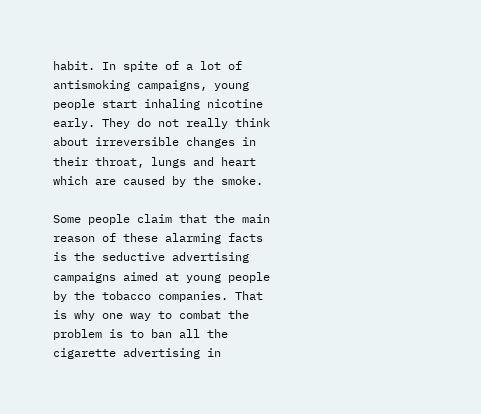habit. In spite of a lot of antismoking campaigns, young people start inhaling nicotine early. They do not really think about irreversible changes in their throat, lungs and heart which are caused by the smoke.

Some people claim that the main reason of these alarming facts is the seductive advertising campaigns aimed at young people by the tobacco companies. That is why one way to combat the problem is to ban all the cigarette advertising in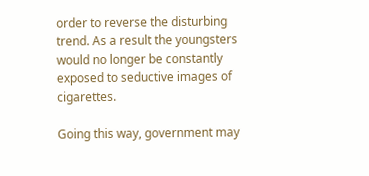order to reverse the disturbing trend. As a result the youngsters would no longer be constantly exposed to seductive images of cigarettes.

Going this way, government may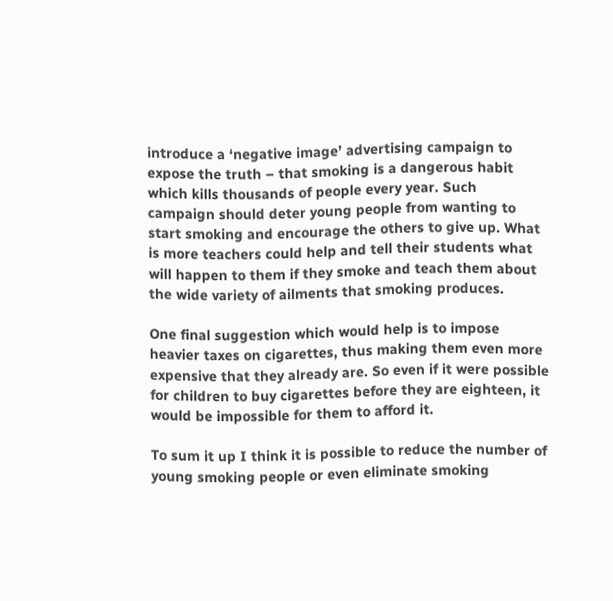introduce a ‘negative image’ advertising campaign to expose the truth – that smoking is a dangerous habit which kills thousands of people every year. Such campaign should deter young people from wanting to start smoking and encourage the others to give up. What is more teachers could help and tell their students what will happen to them if they smoke and teach them about the wide variety of ailments that smoking produces.

One final suggestion which would help is to impose heavier taxes on cigarettes, thus making them even more expensive that they already are. So even if it were possible for children to buy cigarettes before they are eighteen, it would be impossible for them to afford it.

To sum it up I think it is possible to reduce the number of young smoking people or even eliminate smoking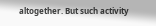altogether. But such activity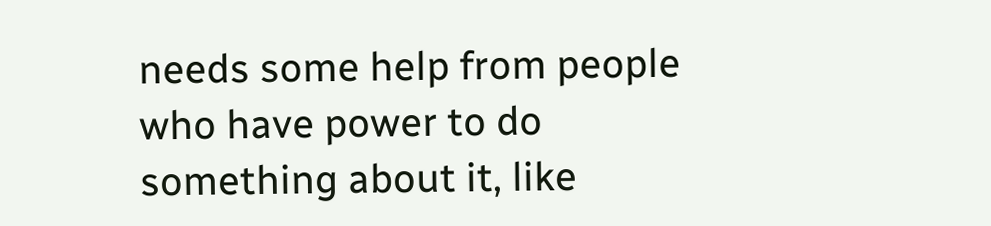needs some help from people who have power to do something about it, like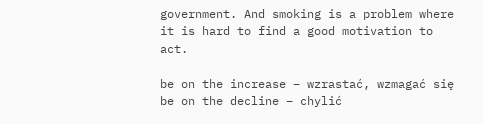government. And smoking is a problem where it is hard to find a good motivation to act.

be on the increase – wzrastać, wzmagać się
be on the decline – chylić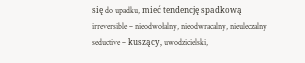się do upadku, mieć tendencję spadkową
irreversible – nieodwołalny, nieodwracalny, nieuleczalny
seductive – kuszący, uwodzicielski,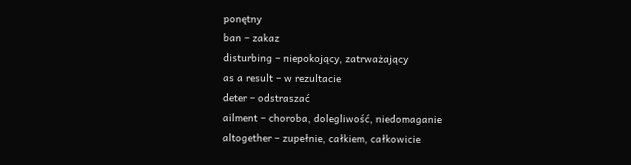ponętny
ban – zakaz
disturbing – niepokojący, zatrważający
as a result – w rezultacie
deter – odstraszać
ailment – choroba, dolegliwość, niedomaganie
altogether – zupełnie, całkiem, całkowicie